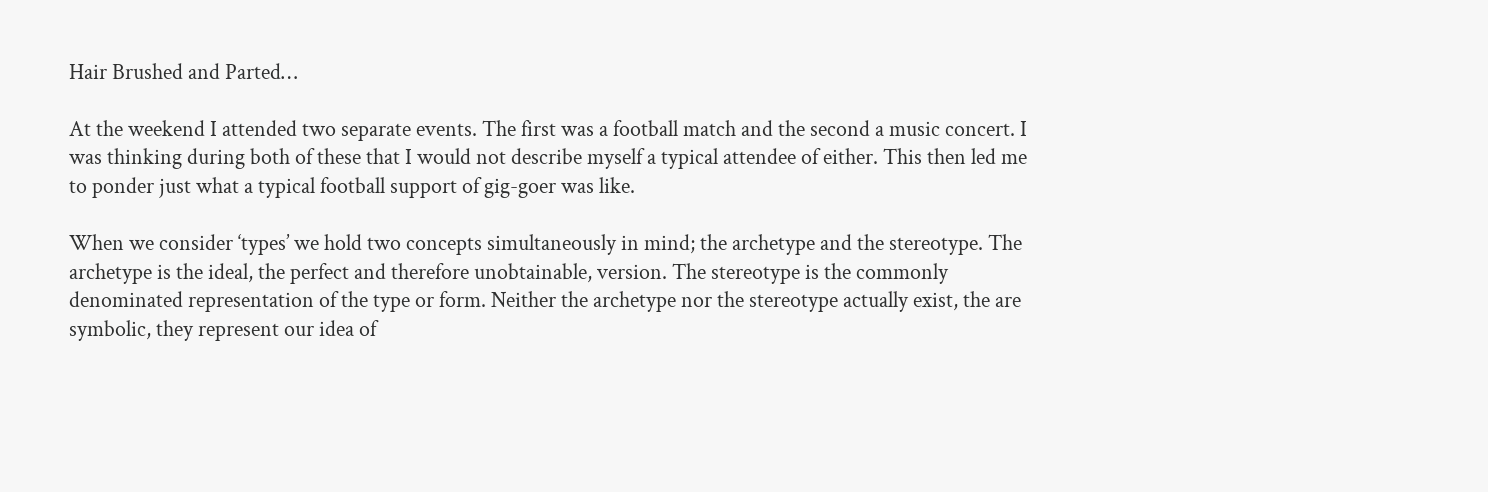Hair Brushed and Parted…

At the weekend I attended two separate events. The first was a football match and the second a music concert. I was thinking during both of these that I would not describe myself a typical attendee of either. This then led me to ponder just what a typical football support of gig-goer was like.

When we consider ‘types’ we hold two concepts simultaneously in mind; the archetype and the stereotype. The archetype is the ideal, the perfect and therefore unobtainable, version. The stereotype is the commonly denominated representation of the type or form. Neither the archetype nor the stereotype actually exist, the are symbolic, they represent our idea of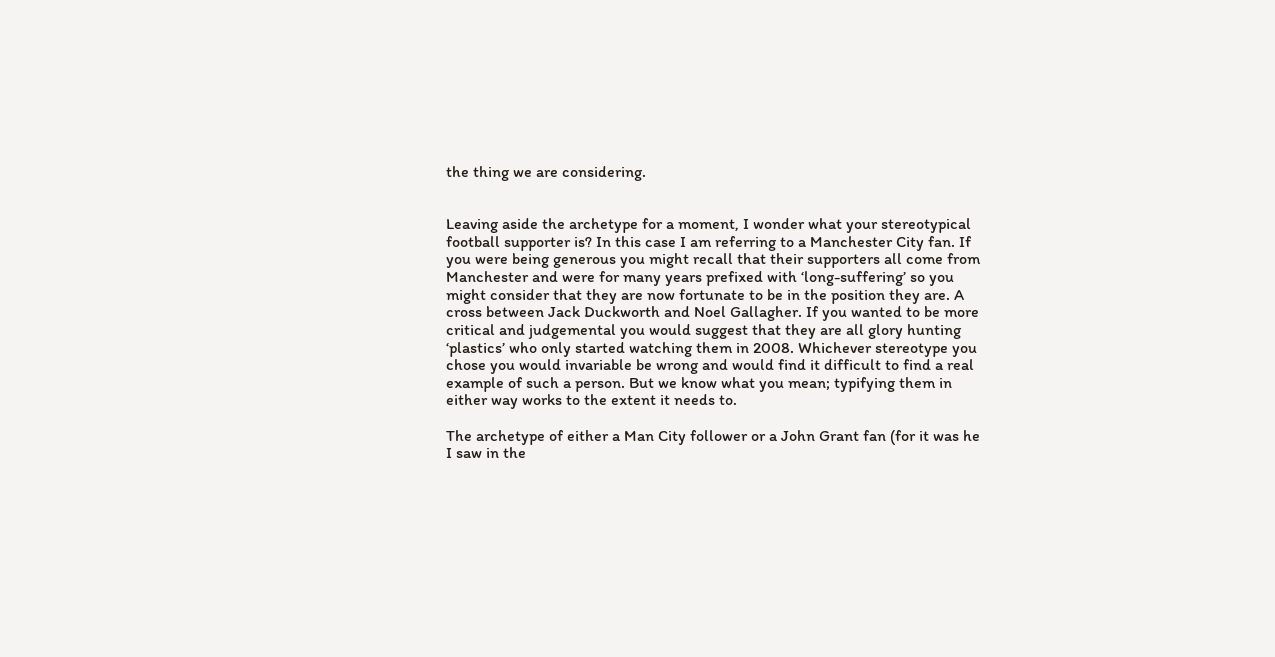the thing we are considering.


Leaving aside the archetype for a moment, I wonder what your stereotypical football supporter is? In this case I am referring to a Manchester City fan. If you were being generous you might recall that their supporters all come from Manchester and were for many years prefixed with ‘long-suffering’ so you might consider that they are now fortunate to be in the position they are. A cross between Jack Duckworth and Noel Gallagher. If you wanted to be more critical and judgemental you would suggest that they are all glory hunting ‘plastics’ who only started watching them in 2008. Whichever stereotype you chose you would invariable be wrong and would find it difficult to find a real example of such a person. But we know what you mean; typifying them in either way works to the extent it needs to.

The archetype of either a Man City follower or a John Grant fan (for it was he I saw in the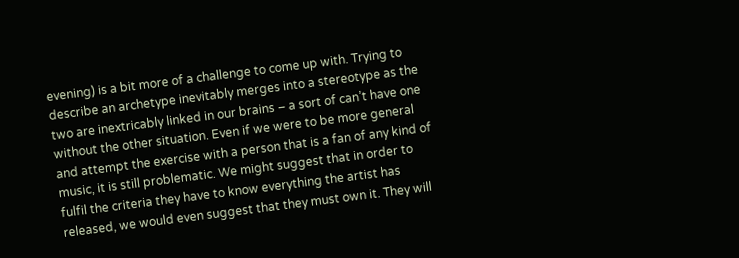evening) is a bit more of a challenge to come up with. Trying to describe an archetype inevitably merges into a stereotype as the two are inextricably linked in our brains – a sort of can’t have one without the other situation. Even if we were to be more general and attempt the exercise with a person that is a fan of any kind of music, it is still problematic. We might suggest that in order to fulfil the criteria they have to know everything the artist has released, we would even suggest that they must own it. They will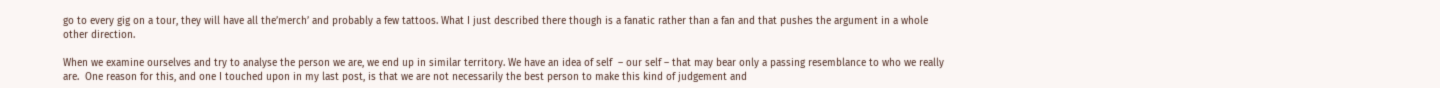go to every gig on a tour, they will have all the’merch’ and probably a few tattoos. What I just described there though is a fanatic rather than a fan and that pushes the argument in a whole other direction.

When we examine ourselves and try to analyse the person we are, we end up in similar territory. We have an idea of self  – our self – that may bear only a passing resemblance to who we really are.  One reason for this, and one I touched upon in my last post, is that we are not necessarily the best person to make this kind of judgement and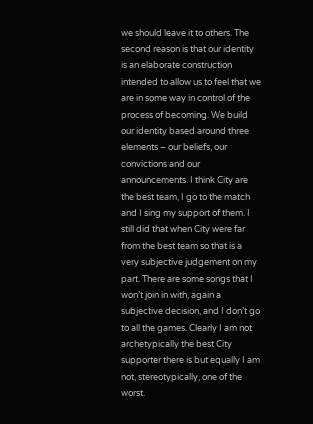we should leave it to others. The second reason is that our identity is an elaborate construction intended to allow us to feel that we are in some way in control of the process of becoming. We build our identity based around three elements – our beliefs, our convictions and our announcements. I think City are the best team, I go to the match and I sing my support of them. I still did that when City were far from the best team so that is a very subjective judgement on my part. There are some songs that I won’t join in with, again a subjective decision, and I don’t go to all the games. Clearly I am not archetypically the best City supporter there is but equally I am not, stereotypically, one of the worst.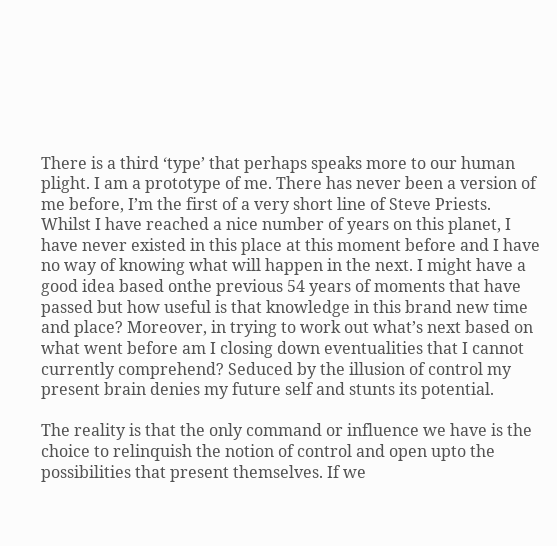There is a third ‘type’ that perhaps speaks more to our human plight. I am a prototype of me. There has never been a version of me before, I’m the first of a very short line of Steve Priests. Whilst I have reached a nice number of years on this planet, I have never existed in this place at this moment before and I have no way of knowing what will happen in the next. I might have a good idea based onthe previous 54 years of moments that have passed but how useful is that knowledge in this brand new time and place? Moreover, in trying to work out what’s next based on what went before am I closing down eventualities that I cannot currently comprehend? Seduced by the illusion of control my present brain denies my future self and stunts its potential.

The reality is that the only command or influence we have is the choice to relinquish the notion of control and open upto the possibilities that present themselves. If we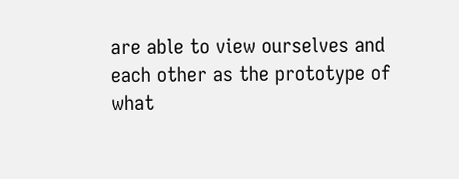are able to view ourselves and each other as the prototype of what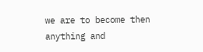we are to become then anything and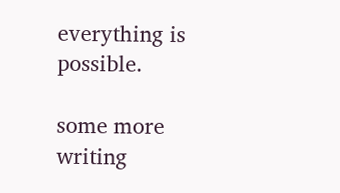everything is possible.

some more writing